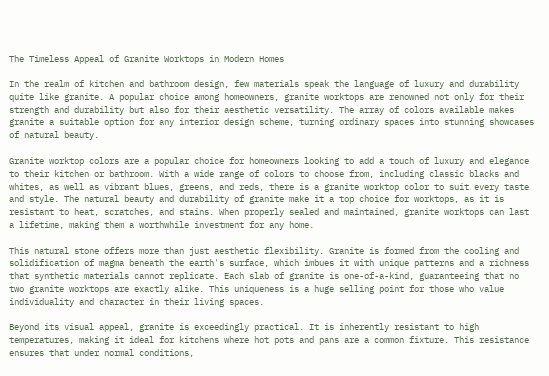The Timeless Appeal of Granite Worktops in Modern Homes

In the realm of kitchen and bathroom design, few materials speak the language of luxury and durability quite like granite. A popular choice among homeowners, granite worktops are renowned not only for their strength and durability but also for their aesthetic versatility. The array of colors available makes granite a suitable option for any interior design scheme, turning ordinary spaces into stunning showcases of natural beauty.

Granite worktop colors are a popular choice for homeowners looking to add a touch of luxury and elegance to their kitchen or bathroom. With a wide range of colors to choose from, including classic blacks and whites, as well as vibrant blues, greens, and reds, there is a granite worktop color to suit every taste and style. The natural beauty and durability of granite make it a top choice for worktops, as it is resistant to heat, scratches, and stains. When properly sealed and maintained, granite worktops can last a lifetime, making them a worthwhile investment for any home.

This natural stone offers more than just aesthetic flexibility. Granite is formed from the cooling and solidification of magma beneath the earth's surface, which imbues it with unique patterns and a richness that synthetic materials cannot replicate. Each slab of granite is one-of-a-kind, guaranteeing that no two granite worktops are exactly alike. This uniqueness is a huge selling point for those who value individuality and character in their living spaces.

Beyond its visual appeal, granite is exceedingly practical. It is inherently resistant to high temperatures, making it ideal for kitchens where hot pots and pans are a common fixture. This resistance ensures that under normal conditions,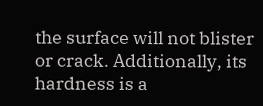the surface will not blister or crack. Additionally, its hardness is a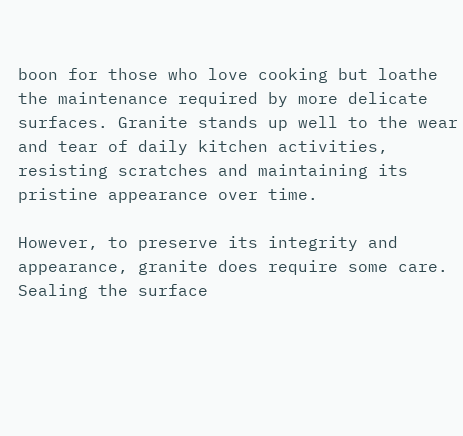boon for those who love cooking but loathe the maintenance required by more delicate surfaces. Granite stands up well to the wear and tear of daily kitchen activities, resisting scratches and maintaining its pristine appearance over time.

However, to preserve its integrity and appearance, granite does require some care. Sealing the surface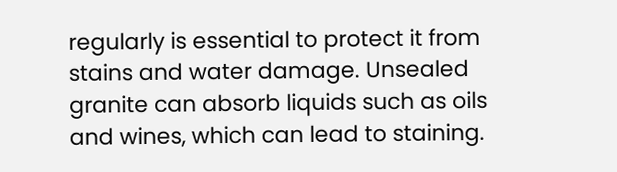regularly is essential to protect it from stains and water damage. Unsealed granite can absorb liquids such as oils and wines, which can lead to staining.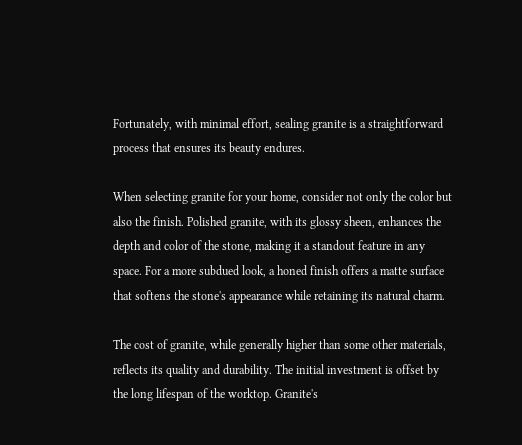Fortunately, with minimal effort, sealing granite is a straightforward process that ensures its beauty endures.

When selecting granite for your home, consider not only the color but also the finish. Polished granite, with its glossy sheen, enhances the depth and color of the stone, making it a standout feature in any space. For a more subdued look, a honed finish offers a matte surface that softens the stone's appearance while retaining its natural charm.

The cost of granite, while generally higher than some other materials, reflects its quality and durability. The initial investment is offset by the long lifespan of the worktop. Granite's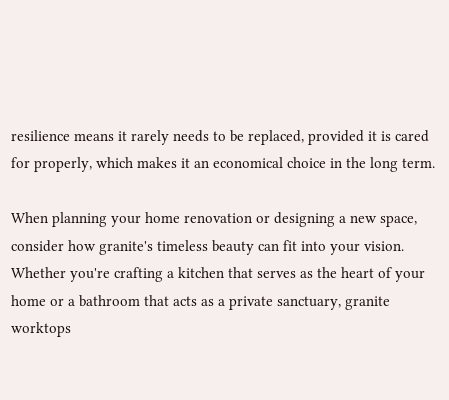resilience means it rarely needs to be replaced, provided it is cared for properly, which makes it an economical choice in the long term.

When planning your home renovation or designing a new space, consider how granite's timeless beauty can fit into your vision. Whether you're crafting a kitchen that serves as the heart of your home or a bathroom that acts as a private sanctuary, granite worktops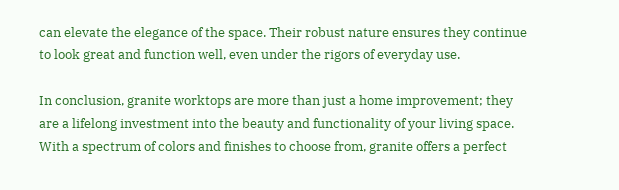can elevate the elegance of the space. Their robust nature ensures they continue to look great and function well, even under the rigors of everyday use.

In conclusion, granite worktops are more than just a home improvement; they are a lifelong investment into the beauty and functionality of your living space. With a spectrum of colors and finishes to choose from, granite offers a perfect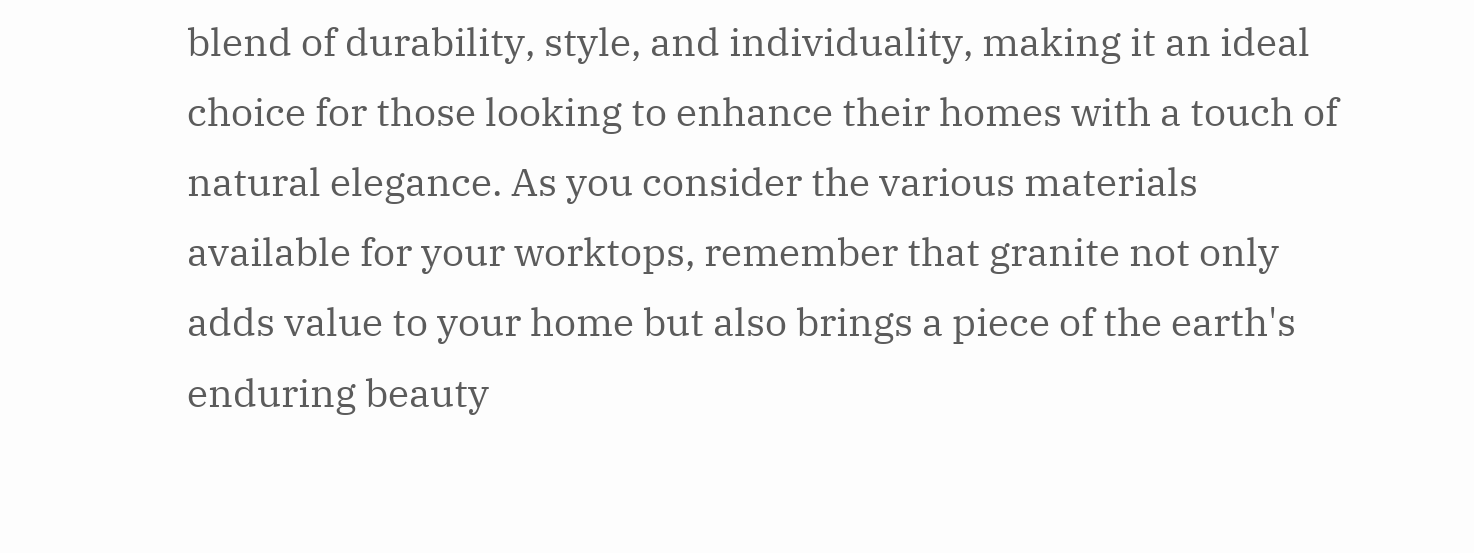blend of durability, style, and individuality, making it an ideal choice for those looking to enhance their homes with a touch of natural elegance. As you consider the various materials available for your worktops, remember that granite not only adds value to your home but also brings a piece of the earth's enduring beauty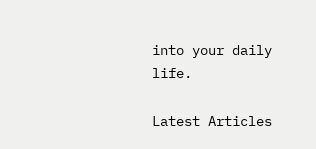into your daily life.

Latest Articles